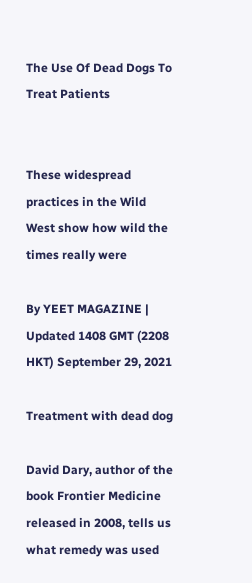The Use Of Dead Dogs To Treat Patients


These widespread practices in the Wild West show how wild the times really were

By YEET MAGAZINE | Updated 1408 GMT (2208 HKT) September 29, 2021

Treatment with dead dog

David Dary, author of the book Frontier Medicine released in 2008, tells us what remedy was used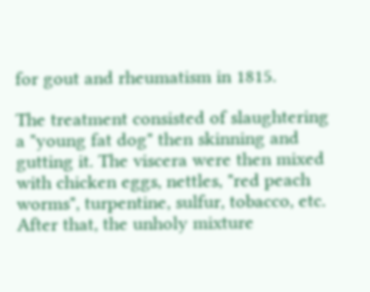for gout and rheumatism in 1815.

The treatment consisted of slaughtering a "young fat dog" then skinning and gutting it. The viscera were then mixed with chicken eggs, nettles, "red peach worms", turpentine, sulfur, tobacco, etc. After that, the unholy mixture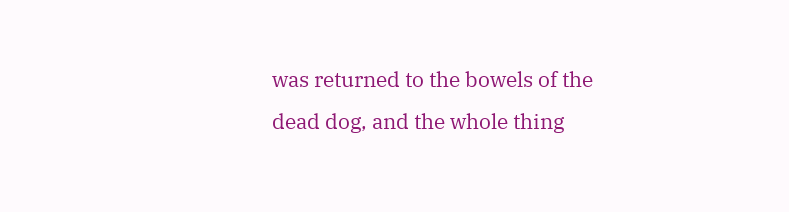was returned to the bowels of the dead dog, and the whole thing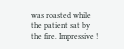was roasted while the patient sat by the fire. Impressive !